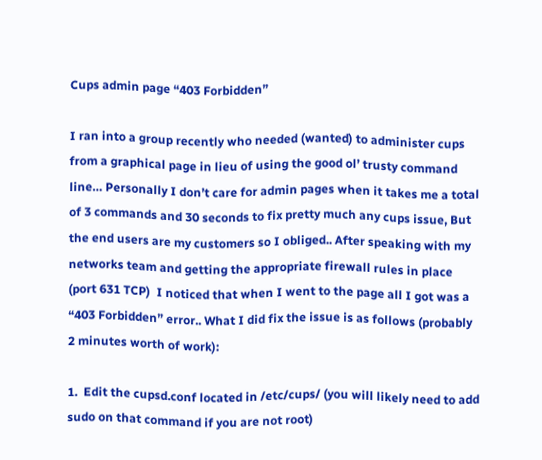Cups admin page “403 Forbidden”

I ran into a group recently who needed (wanted) to administer cups from a graphical page in lieu of using the good ol’ trusty command line… Personally I don’t care for admin pages when it takes me a total of 3 commands and 30 seconds to fix pretty much any cups issue, But the end users are my customers so I obliged.. After speaking with my networks team and getting the appropriate firewall rules in place (port 631 TCP)  I noticed that when I went to the page all I got was a “403 Forbidden” error.. What I did fix the issue is as follows (probably 2 minutes worth of work):

1.  Edit the cupsd.conf located in /etc/cups/ (you will likely need to add sudo on that command if you are not root)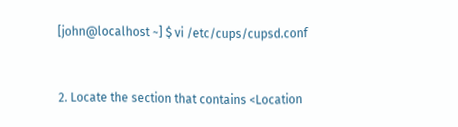[john@localhost ~] $ vi /etc/cups/cupsd.conf


2. Locate the section that contains <Location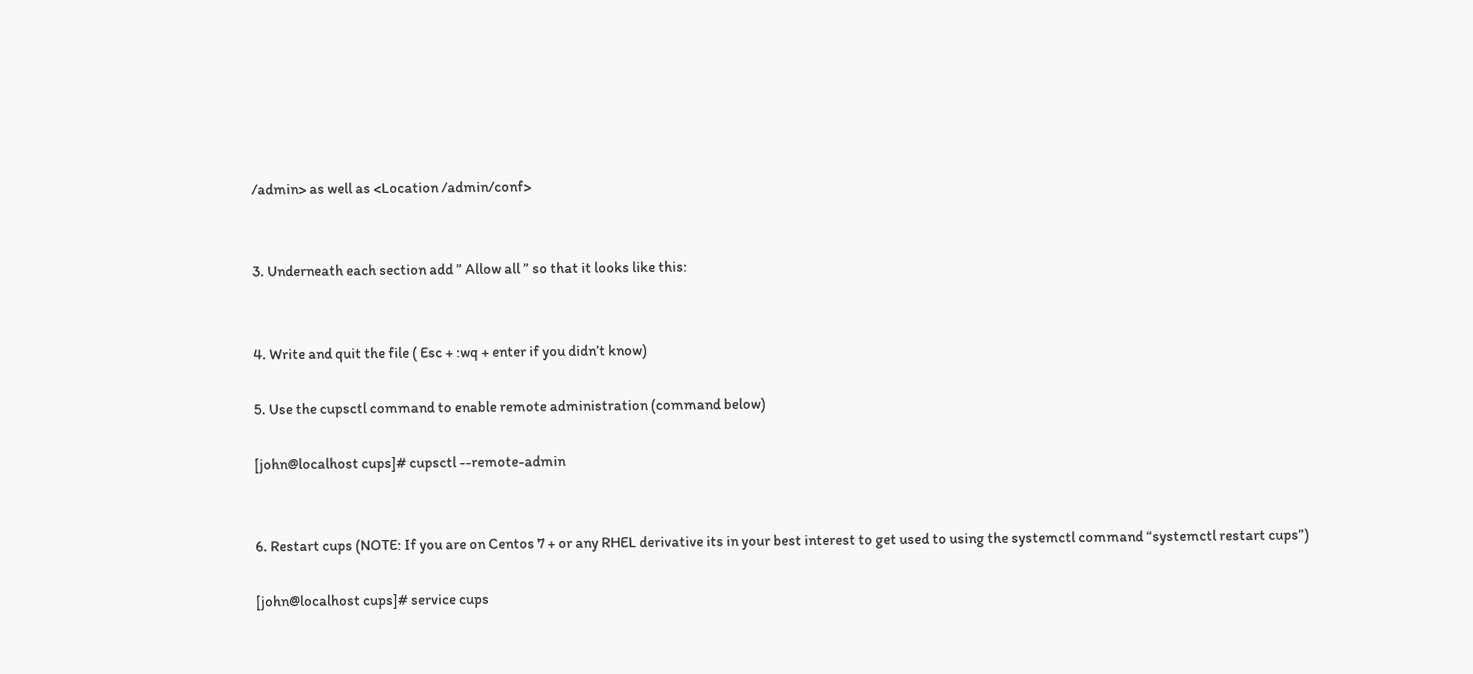/admin> as well as <Location /admin/conf>


3. Underneath each section add ” Allow all ” so that it looks like this:


4. Write and quit the file ( Esc + :wq + enter if you didn’t know)

5. Use the cupsctl command to enable remote administration (command below)

[john@localhost cups]# cupsctl --remote-admin


6. Restart cups (NOTE: If you are on Centos 7 + or any RHEL derivative its in your best interest to get used to using the systemctl command “systemctl restart cups”)

[john@localhost cups]# service cups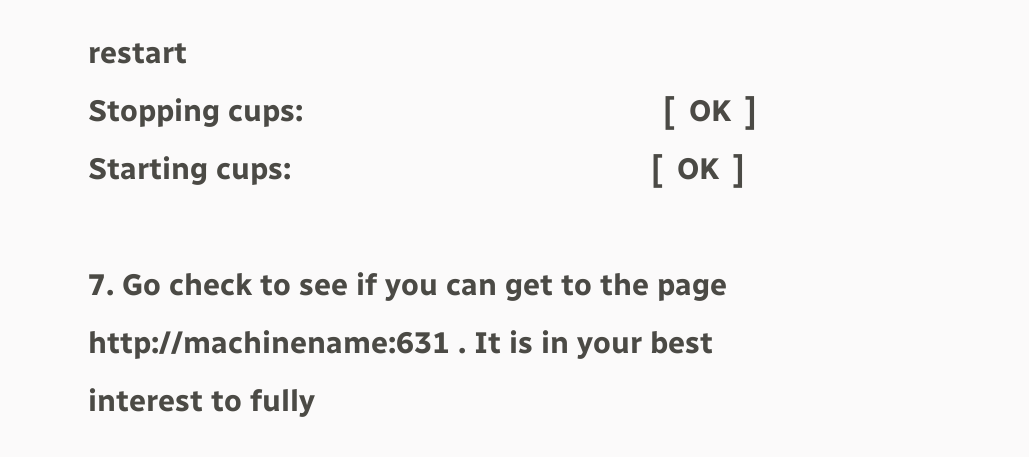restart
Stopping cups:                                             [  OK  ]
Starting cups:                                             [  OK  ]

7. Go check to see if you can get to the page http://machinename:631 . It is in your best interest to fully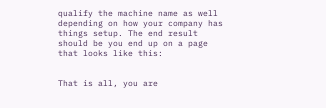qualify the machine name as well depending on how your company has things setup. The end result should be you end up on a page that looks like this:


That is all, you are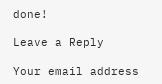done!

Leave a Reply

Your email address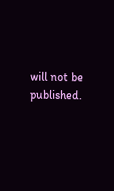will not be published.